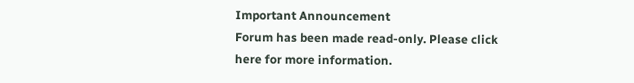Important Announcement
Forum has been made read-only. Please click here for more information.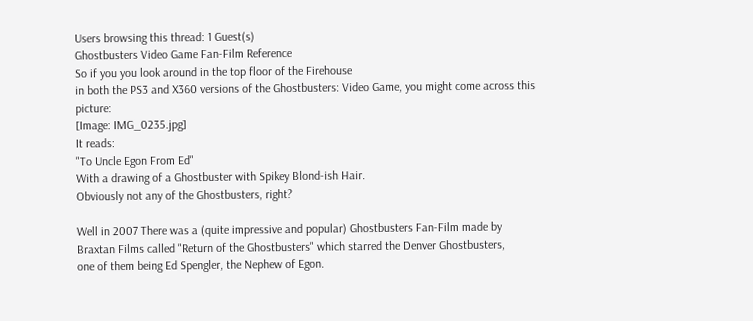Users browsing this thread: 1 Guest(s)
Ghostbusters Video Game Fan-Film Reference
So if you you look around in the top floor of the Firehouse
in both the PS3 and X360 versions of the Ghostbusters: Video Game, you might come across this picture:
[Image: IMG_0235.jpg]
It reads:
"To Uncle Egon From Ed"
With a drawing of a Ghostbuster with Spikey Blond-ish Hair.
Obviously not any of the Ghostbusters, right?

Well in 2007 There was a (quite impressive and popular) Ghostbusters Fan-Film made by
Braxtan Films called "Return of the Ghostbusters" which starred the Denver Ghostbusters,
one of them being Ed Spengler, the Nephew of Egon.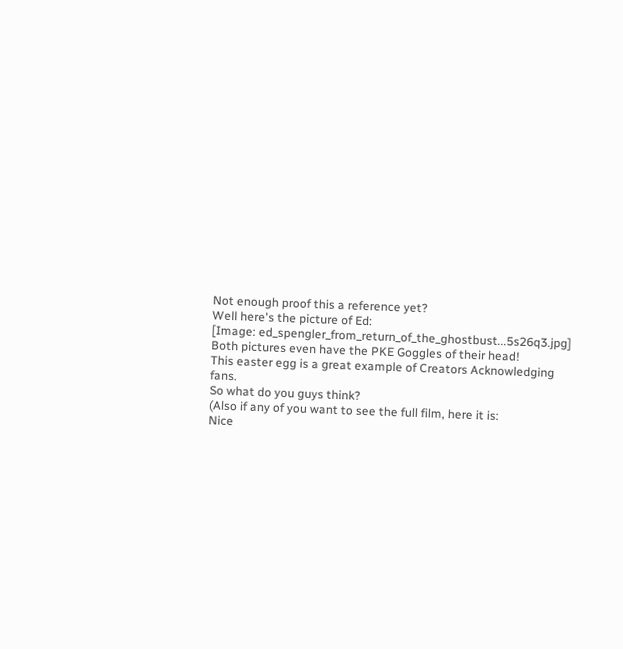Not enough proof this a reference yet?
Well here's the picture of Ed:
[Image: ed_spengler_from_return_of_the_ghostbust...5s26q3.jpg]
Both pictures even have the PKE Goggles of their head!
This easter egg is a great example of Creators Acknowledging fans.
So what do you guys think?
(Also if any of you want to see the full film, here it is:
Nice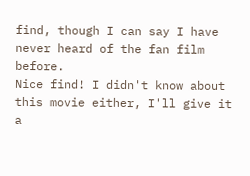find, though I can say I have never heard of the fan film before.
Nice find! I didn't know about this movie either, I'll give it a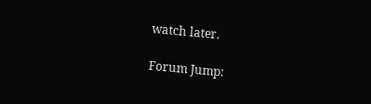watch later.

Forum Jump: